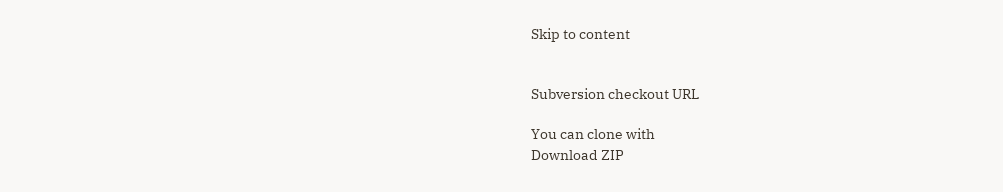Skip to content


Subversion checkout URL

You can clone with
Download ZIP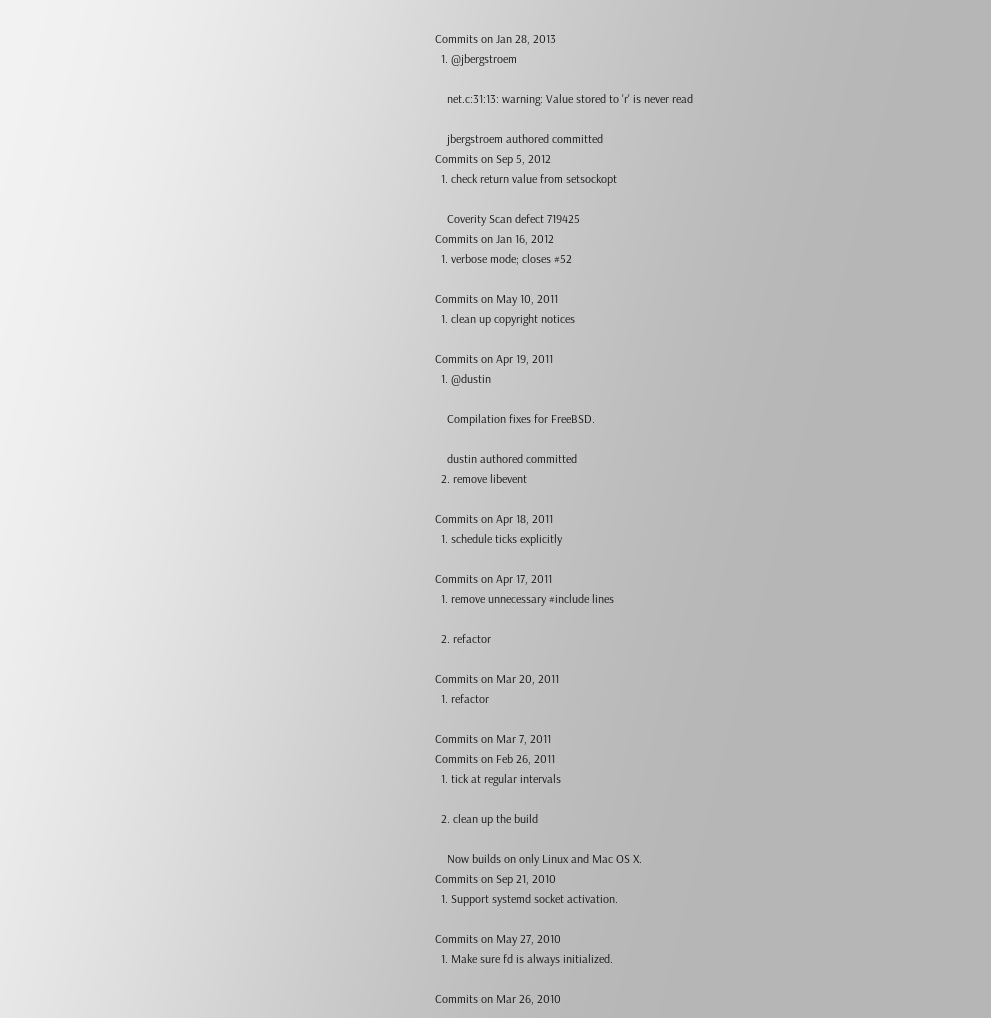Commits on Jan 28, 2013
  1. @jbergstroem

    net.c:31:13: warning: Value stored to 'r' is never read

    jbergstroem authored committed
Commits on Sep 5, 2012
  1. check return value from setsockopt

    Coverity Scan defect 719425
Commits on Jan 16, 2012
  1. verbose mode; closes #52

Commits on May 10, 2011
  1. clean up copyright notices

Commits on Apr 19, 2011
  1. @dustin

    Compilation fixes for FreeBSD.

    dustin authored committed
  2. remove libevent

Commits on Apr 18, 2011
  1. schedule ticks explicitly

Commits on Apr 17, 2011
  1. remove unnecessary #include lines

  2. refactor

Commits on Mar 20, 2011
  1. refactor

Commits on Mar 7, 2011
Commits on Feb 26, 2011
  1. tick at regular intervals

  2. clean up the build

    Now builds on only Linux and Mac OS X.
Commits on Sep 21, 2010
  1. Support systemd socket activation.

Commits on May 27, 2010
  1. Make sure fd is always initialized.

Commits on Mar 26, 2010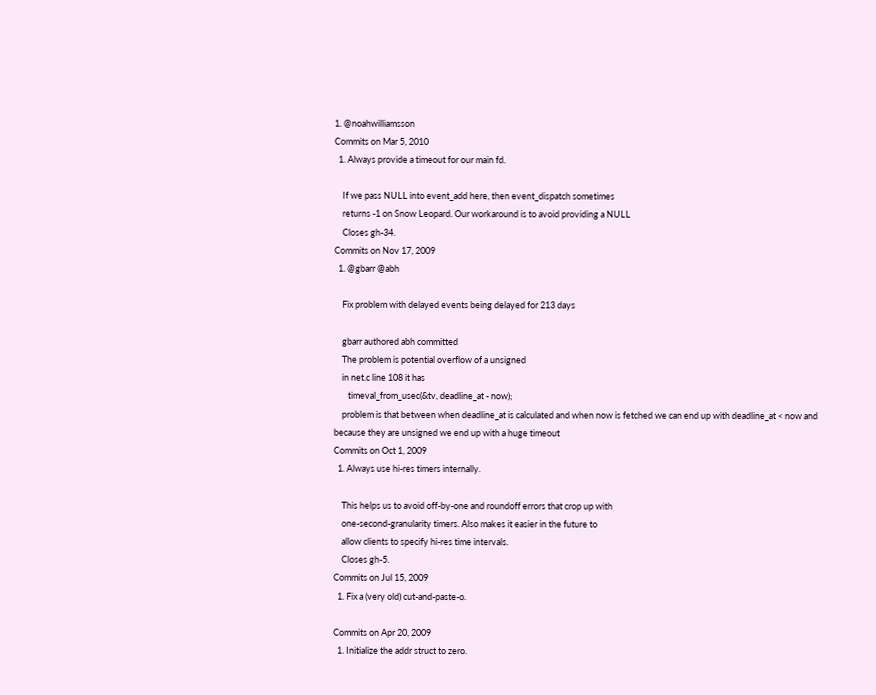1. @noahwilliamsson
Commits on Mar 5, 2010
  1. Always provide a timeout for our main fd.

    If we pass NULL into event_add here, then event_dispatch sometimes
    returns -1 on Snow Leopard. Our workaround is to avoid providing a NULL
    Closes gh-34.
Commits on Nov 17, 2009
  1. @gbarr @abh

    Fix problem with delayed events being delayed for 213 days

    gbarr authored abh committed
    The problem is potential overflow of a unsigned
    in net.c line 108 it has
       timeval_from_usec(&tv, deadline_at - now);
    problem is that between when deadline_at is calculated and when now is fetched we can end up with deadline_at < now and because they are unsigned we end up with a huge timeout
Commits on Oct 1, 2009
  1. Always use hi-res timers internally.

    This helps us to avoid off-by-one and roundoff errors that crop up with
    one-second-granularity timers. Also makes it easier in the future to
    allow clients to specify hi-res time intervals.
    Closes gh-5.
Commits on Jul 15, 2009
  1. Fix a (very old) cut-and-paste-o.

Commits on Apr 20, 2009
  1. Initialize the addr struct to zero.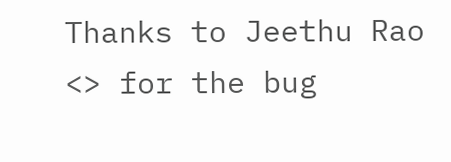Thanks to Jeethu Rao <> for the bug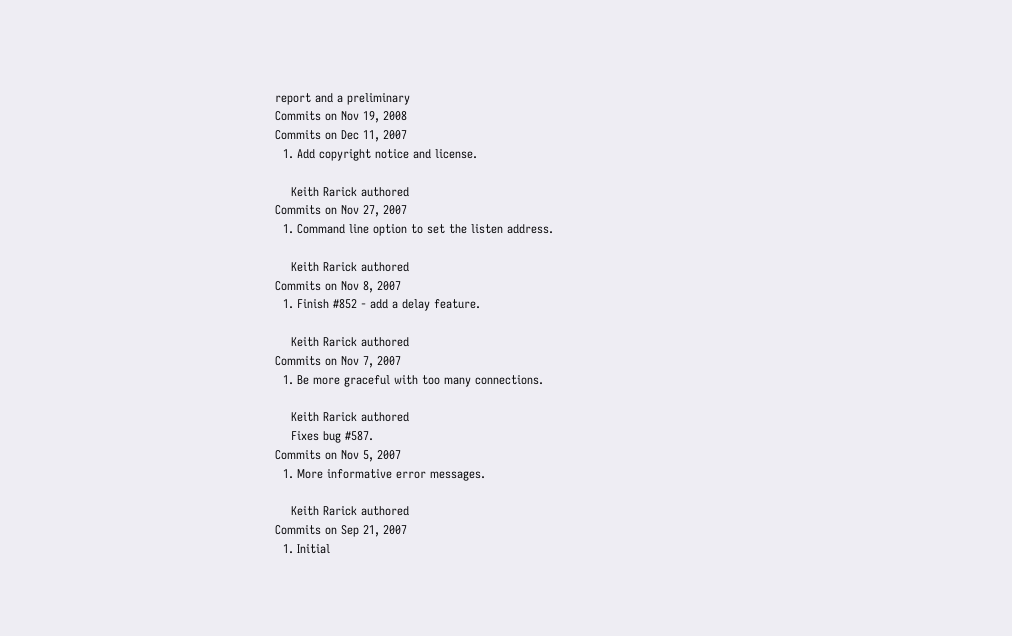report and a preliminary
Commits on Nov 19, 2008
Commits on Dec 11, 2007
  1. Add copyright notice and license.

    Keith Rarick authored
Commits on Nov 27, 2007
  1. Command line option to set the listen address.

    Keith Rarick authored
Commits on Nov 8, 2007
  1. Finish #852 - add a delay feature.

    Keith Rarick authored
Commits on Nov 7, 2007
  1. Be more graceful with too many connections.

    Keith Rarick authored
    Fixes bug #587.
Commits on Nov 5, 2007
  1. More informative error messages.

    Keith Rarick authored
Commits on Sep 21, 2007
  1. Initial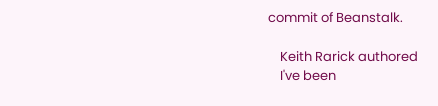commit of Beanstalk.

    Keith Rarick authored
    I've been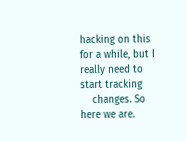hacking on this for a while, but I really need to start tracking
    changes. So here we are.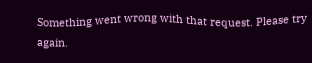Something went wrong with that request. Please try again.